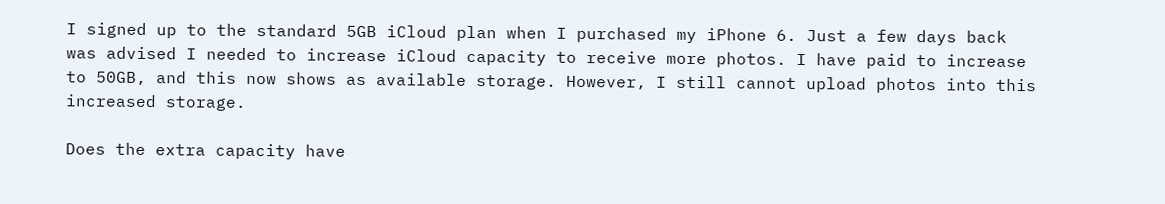I signed up to the standard 5GB iCloud plan when I purchased my iPhone 6. Just a few days back was advised I needed to increase iCloud capacity to receive more photos. I have paid to increase to 50GB, and this now shows as available storage. However, I still cannot upload photos into this increased storage.

Does the extra capacity have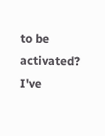to be activated? I've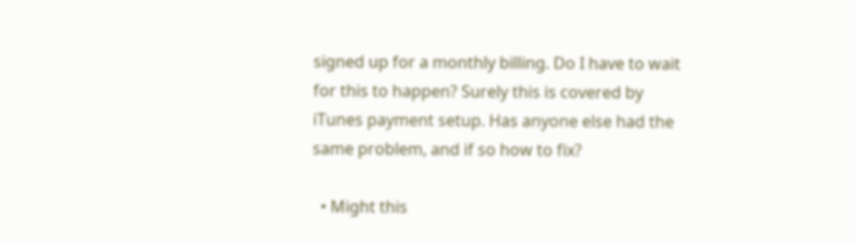signed up for a monthly billing. Do I have to wait for this to happen? Surely this is covered by iTunes payment setup. Has anyone else had the same problem, and if so how to fix?

  • Might this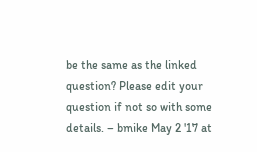be the same as the linked question? Please edit your question if not so with some details. – bmike May 2 '17 at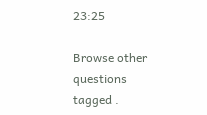23:25

Browse other questions tagged .